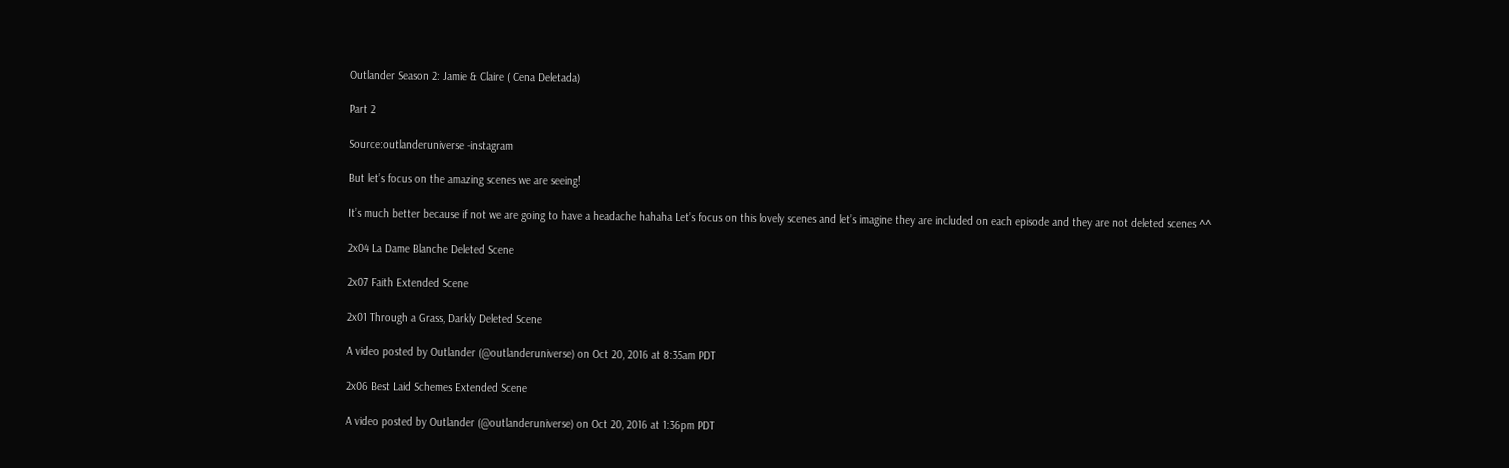Outlander Season 2: Jamie & Claire ( Cena Deletada)

Part 2

Source:outlanderuniverse -instagram

But let’s focus on the amazing scenes we are seeing!

It’s much better because if not we are going to have a headache hahaha Let’s focus on this lovely scenes and let’s imagine they are included on each episode and they are not deleted scenes ^^

2x04 La Dame Blanche Deleted Scene

2x07 Faith Extended Scene

2x01 Through a Grass, Darkly Deleted Scene

A video posted by Outlander (@outlanderuniverse) on Oct 20, 2016 at 8:35am PDT

2x06 Best Laid Schemes Extended Scene

A video posted by Outlander (@outlanderuniverse) on Oct 20, 2016 at 1:36pm PDT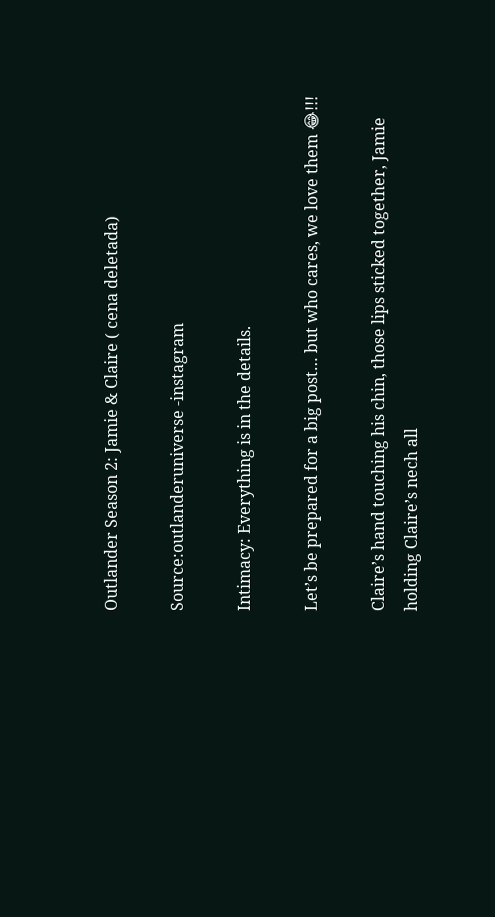Outlander Season 2: Jamie & Claire ( cena deletada)

Source:outlanderuniverse -instagram

Intimacy: Everything is in the details.

Let’s be prepared for a big post… but who cares, we love them 😂!!!

Claire’s hand touching his chin, those lips sticked together, Jamie holding Claire’s nech all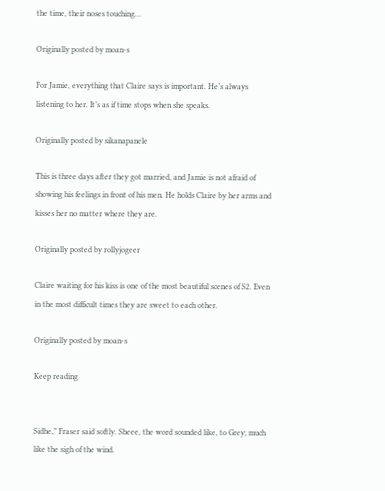the time, their noses touching…

Originally posted by moan-s

For Jamie, everything that Claire says is important. He’s always listening to her. It’s as if time stops when she speaks.

Originally posted by sikanapanele

This is three days after they got married, and Jamie is not afraid of showing his feelings in front of his men. He holds Claire by her arms and kisses her no matter where they are.

Originally posted by rollyjogeer

Claire waiting for his kiss is one of the most beautiful scenes of S2. Even in the most difficult times they are sweet to each other.

Originally posted by moan-s

Keep reading


Sidhe,” Fraser said softly. Sheee, the word sounded like, to Grey; much like the sigh of the wind.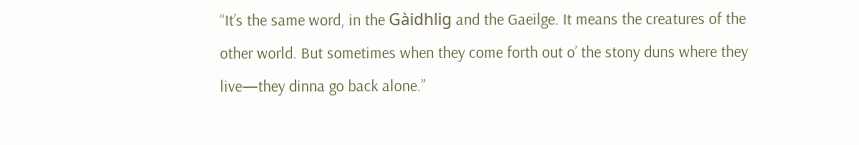“It’s the same word, in the Gàidhlig and the Gaeilge. It means the creatures of the
other world. But sometimes when they come forth out o’ the stony duns where they
live—they dinna go back alone.”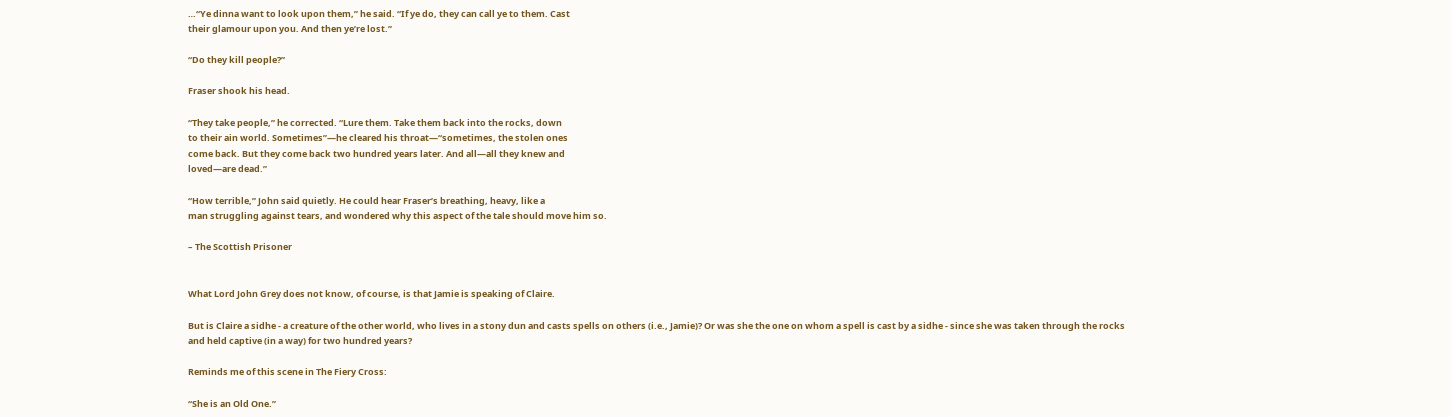…“Ye dinna want to look upon them,” he said. “If ye do, they can call ye to them. Cast
their glamour upon you. And then ye’re lost.”

“Do they kill people?”

Fraser shook his head.

“They take people,” he corrected. “Lure them. Take them back into the rocks, down
to their ain world. Sometimes”—he cleared his throat—“sometimes, the stolen ones
come back. But they come back two hundred years later. And all—all they knew and
loved—are dead.”

“How terrible,” John said quietly. He could hear Fraser’s breathing, heavy, like a
man struggling against tears, and wondered why this aspect of the tale should move him so.

– The Scottish Prisoner


What Lord John Grey does not know, of course, is that Jamie is speaking of Claire.

But is Claire a sidhe - a creature of the other world, who lives in a stony dun and casts spells on others (i.e., Jamie)? Or was she the one on whom a spell is cast by a sidhe - since she was taken through the rocks and held captive (in a way) for two hundred years?

Reminds me of this scene in The Fiery Cross:

“She is an Old One.”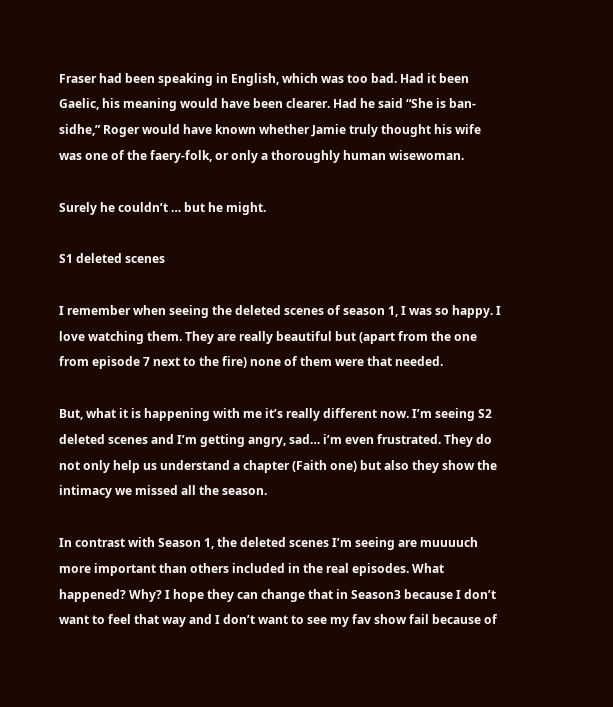Fraser had been speaking in English, which was too bad. Had it been Gaelic, his meaning would have been clearer. Had he said “She is ban-sidhe,” Roger would have known whether Jamie truly thought his wife was one of the faery-folk, or only a thoroughly human wisewoman.

Surely he couldn’t … but he might.

S1 deleted scenes

I remember when seeing the deleted scenes of season 1, I was so happy. I love watching them. They are really beautiful but (apart from the one from episode 7 next to the fire) none of them were that needed.

But, what it is happening with me it’s really different now. I’m seeing S2 deleted scenes and I’m getting angry, sad… i’m even frustrated. They do not only help us understand a chapter (Faith one) but also they show the intimacy we missed all the season.

In contrast with Season 1, the deleted scenes I’m seeing are muuuuch more important than others included in the real episodes. What happened? Why? I hope they can change that in Season3 because I don’t want to feel that way and I don’t want to see my fav show fail because of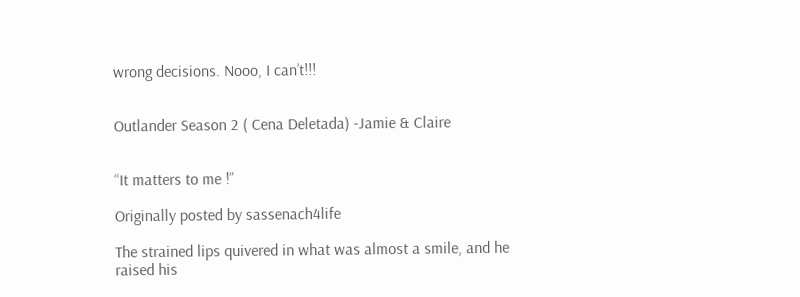wrong decisions. Nooo, I can’t!!!


Outlander Season 2 ( Cena Deletada) -Jamie & Claire


“It matters to me !”

Originally posted by sassenach4life

The strained lips quivered in what was almost a smile, and he raised his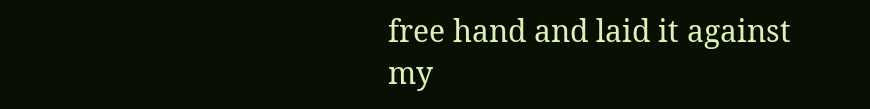free hand and laid it against my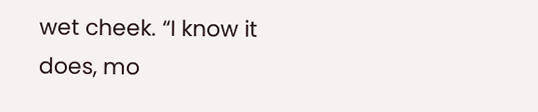wet cheek. “I know it does, mo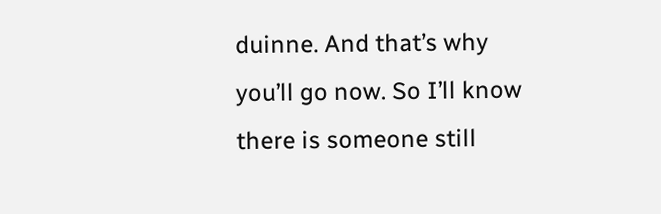duinne. And that’s why you’ll go now. So I’ll know there is someone still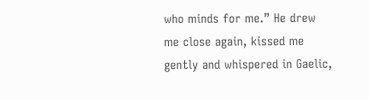who minds for me.” He drew me close again, kissed me gently and whispered in Gaelic,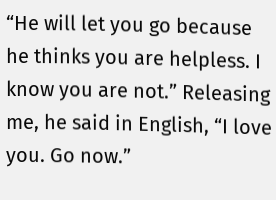“He will let you go because he thinks you are helpless. I know you are not.” Releasing me, he said in English, “I love you. Go now.”